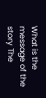What is the message of the story The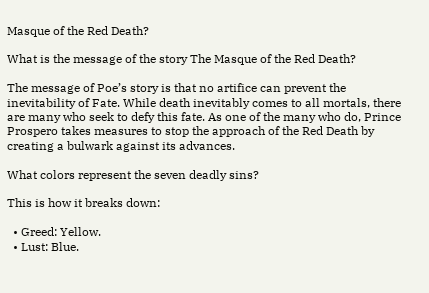Masque of the Red Death?

What is the message of the story The Masque of the Red Death?

The message of Poe’s story is that no artifice can prevent the inevitability of Fate. While death inevitably comes to all mortals, there are many who seek to defy this fate. As one of the many who do, Prince Prospero takes measures to stop the approach of the Red Death by creating a bulwark against its advances.

What colors represent the seven deadly sins?

This is how it breaks down:

  • Greed: Yellow.
  • Lust: Blue.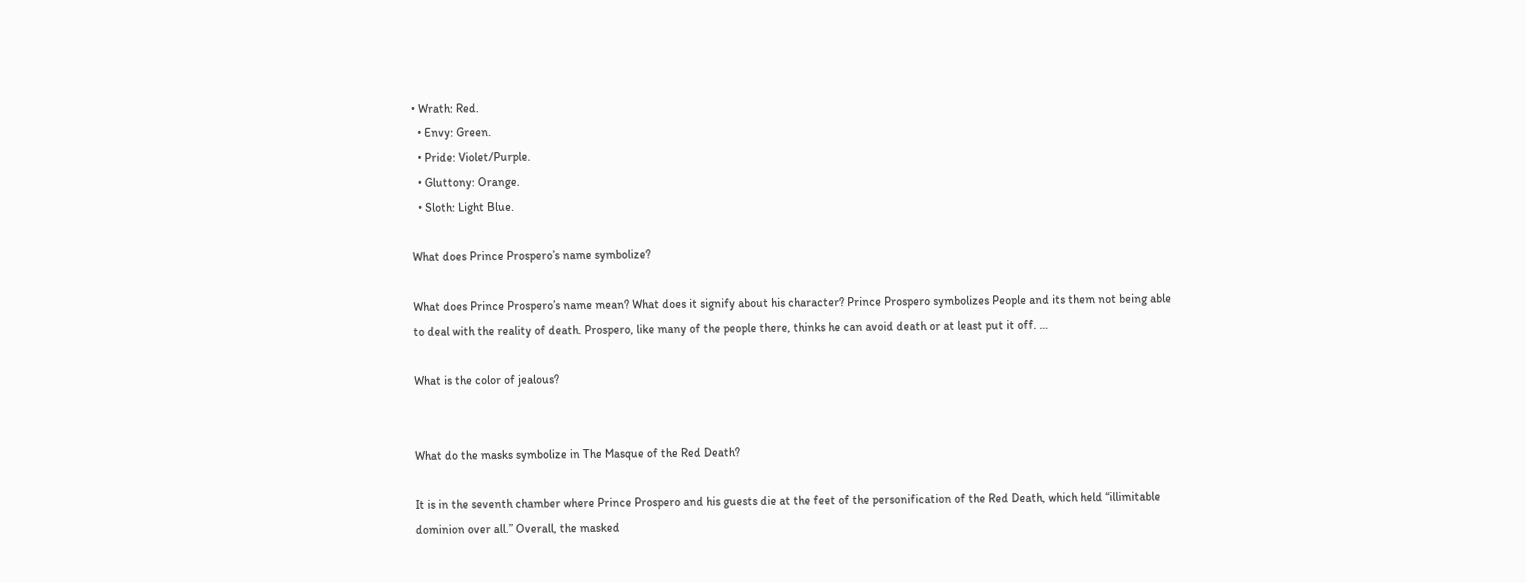• Wrath: Red.
  • Envy: Green.
  • Pride: Violet/Purple.
  • Gluttony: Orange.
  • Sloth: Light Blue.

What does Prince Prospero’s name symbolize?

What does Prince Prospero’s name mean? What does it signify about his character? Prince Prospero symbolizes People and its them not being able to deal with the reality of death. Prospero, like many of the people there, thinks he can avoid death or at least put it off. …

What is the color of jealous?


What do the masks symbolize in The Masque of the Red Death?

It is in the seventh chamber where Prince Prospero and his guests die at the feet of the personification of the Red Death, which held “illimitable dominion over all.” Overall, the masked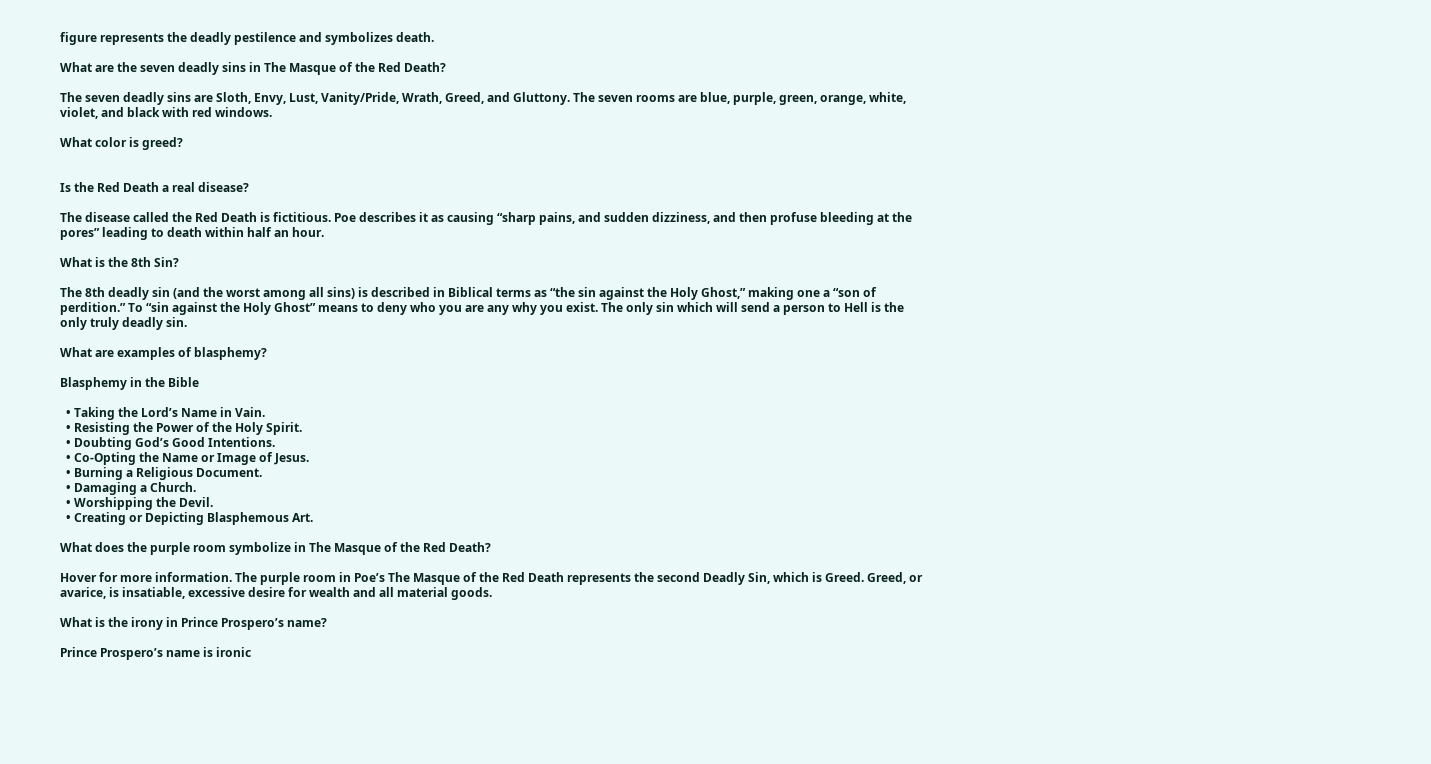figure represents the deadly pestilence and symbolizes death.

What are the seven deadly sins in The Masque of the Red Death?

The seven deadly sins are Sloth, Envy, Lust, Vanity/Pride, Wrath, Greed, and Gluttony. The seven rooms are blue, purple, green, orange, white, violet, and black with red windows.

What color is greed?


Is the Red Death a real disease?

The disease called the Red Death is fictitious. Poe describes it as causing “sharp pains, and sudden dizziness, and then profuse bleeding at the pores” leading to death within half an hour.

What is the 8th Sin?

The 8th deadly sin (and the worst among all sins) is described in Biblical terms as “the sin against the Holy Ghost,” making one a “son of perdition.” To “sin against the Holy Ghost” means to deny who you are any why you exist. The only sin which will send a person to Hell is the only truly deadly sin.

What are examples of blasphemy?

Blasphemy in the Bible

  • Taking the Lord’s Name in Vain.
  • Resisting the Power of the Holy Spirit.
  • Doubting God’s Good Intentions.
  • Co-Opting the Name or Image of Jesus.
  • Burning a Religious Document.
  • Damaging a Church.
  • Worshipping the Devil.
  • Creating or Depicting Blasphemous Art.

What does the purple room symbolize in The Masque of the Red Death?

Hover for more information. The purple room in Poe’s The Masque of the Red Death represents the second Deadly Sin, which is Greed. Greed, or avarice, is insatiable, excessive desire for wealth and all material goods.

What is the irony in Prince Prospero’s name?

Prince Prospero’s name is ironic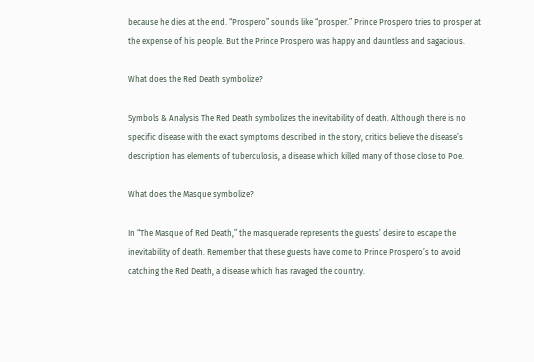because he dies at the end. “Prospero” sounds like “prosper.” Prince Prospero tries to prosper at the expense of his people. But the Prince Prospero was happy and dauntless and sagacious.

What does the Red Death symbolize?

Symbols & Analysis The Red Death symbolizes the inevitability of death. Although there is no specific disease with the exact symptoms described in the story, critics believe the disease’s description has elements of tuberculosis, a disease which killed many of those close to Poe.

What does the Masque symbolize?

In “The Masque of Red Death,” the masquerade represents the guests’ desire to escape the inevitability of death. Remember that these guests have come to Prince Prospero’s to avoid catching the Red Death, a disease which has ravaged the country.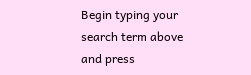Begin typing your search term above and press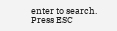enter to search. Press ESC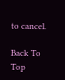to cancel.

Back To Top